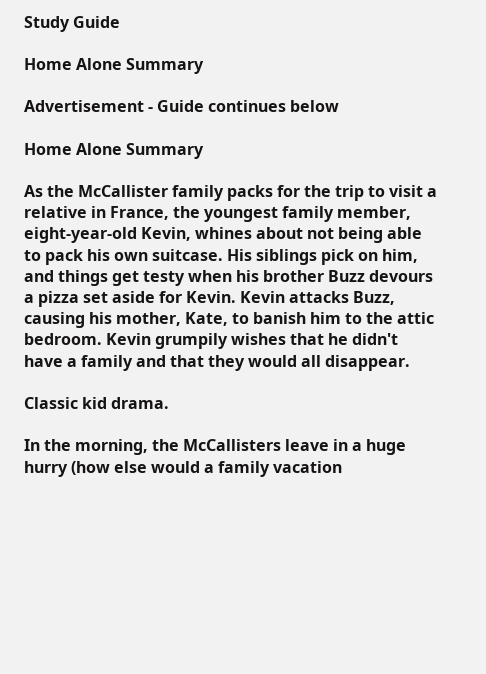Study Guide

Home Alone Summary

Advertisement - Guide continues below

Home Alone Summary

As the McCallister family packs for the trip to visit a relative in France, the youngest family member, eight-year-old Kevin, whines about not being able to pack his own suitcase. His siblings pick on him, and things get testy when his brother Buzz devours a pizza set aside for Kevin. Kevin attacks Buzz, causing his mother, Kate, to banish him to the attic bedroom. Kevin grumpily wishes that he didn't have a family and that they would all disappear.

Classic kid drama.

In the morning, the McCallisters leave in a huge hurry (how else would a family vacation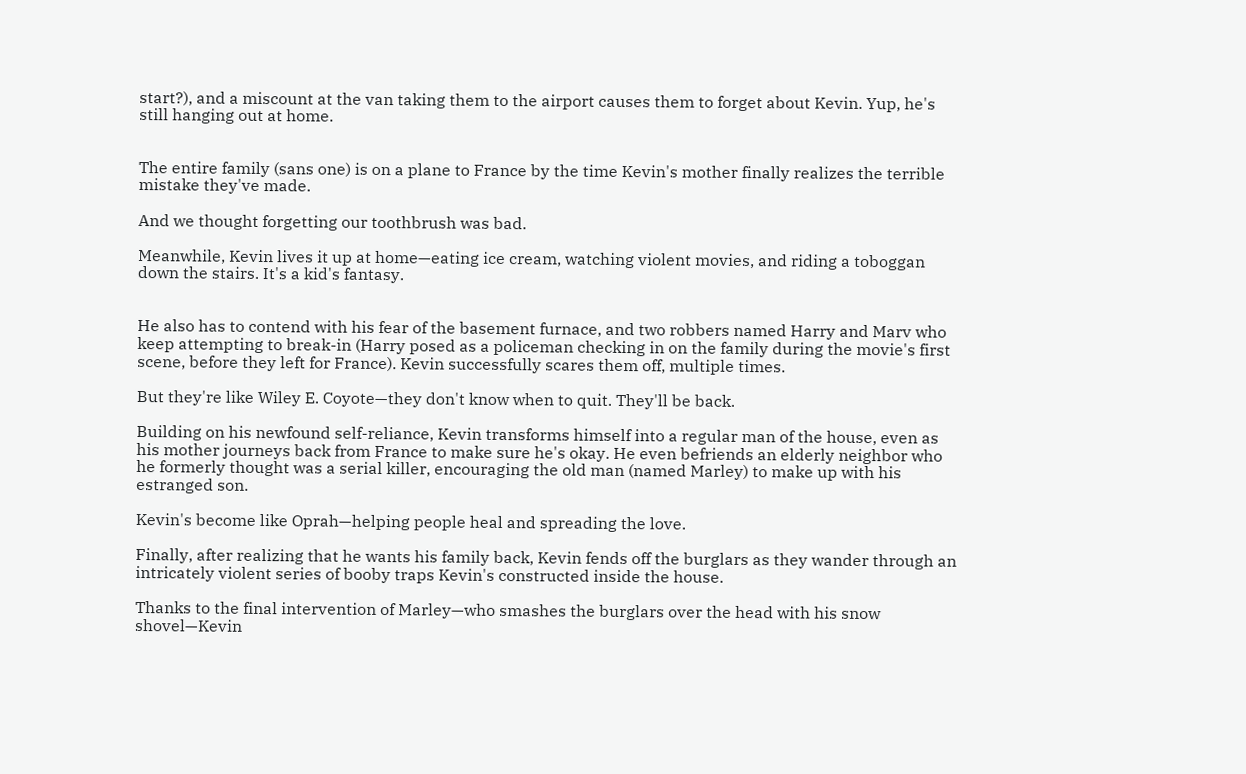start?), and a miscount at the van taking them to the airport causes them to forget about Kevin. Yup, he's still hanging out at home.


The entire family (sans one) is on a plane to France by the time Kevin's mother finally realizes the terrible mistake they've made.

And we thought forgetting our toothbrush was bad.

Meanwhile, Kevin lives it up at home—eating ice cream, watching violent movies, and riding a toboggan down the stairs. It's a kid's fantasy.


He also has to contend with his fear of the basement furnace, and two robbers named Harry and Marv who keep attempting to break-in (Harry posed as a policeman checking in on the family during the movie's first scene, before they left for France). Kevin successfully scares them off, multiple times.

But they're like Wiley E. Coyote—they don't know when to quit. They'll be back.

Building on his newfound self-reliance, Kevin transforms himself into a regular man of the house, even as his mother journeys back from France to make sure he's okay. He even befriends an elderly neighbor who he formerly thought was a serial killer, encouraging the old man (named Marley) to make up with his estranged son.

Kevin's become like Oprah—helping people heal and spreading the love.

Finally, after realizing that he wants his family back, Kevin fends off the burglars as they wander through an intricately violent series of booby traps Kevin's constructed inside the house.

Thanks to the final intervention of Marley—who smashes the burglars over the head with his snow shovel—Kevin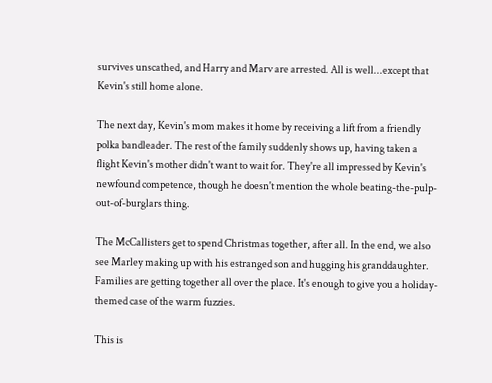survives unscathed, and Harry and Marv are arrested. All is well...except that Kevin's still home alone.

The next day, Kevin's mom makes it home by receiving a lift from a friendly polka bandleader. The rest of the family suddenly shows up, having taken a flight Kevin's mother didn't want to wait for. They're all impressed by Kevin's newfound competence, though he doesn't mention the whole beating-the-pulp-out-of-burglars thing.

The McCallisters get to spend Christmas together, after all. In the end, we also see Marley making up with his estranged son and hugging his granddaughter. Families are getting together all over the place. It's enough to give you a holiday-themed case of the warm fuzzies.

This is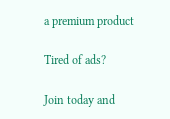a premium product

Tired of ads?

Join today and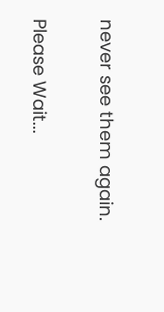never see them again.

Please Wait...